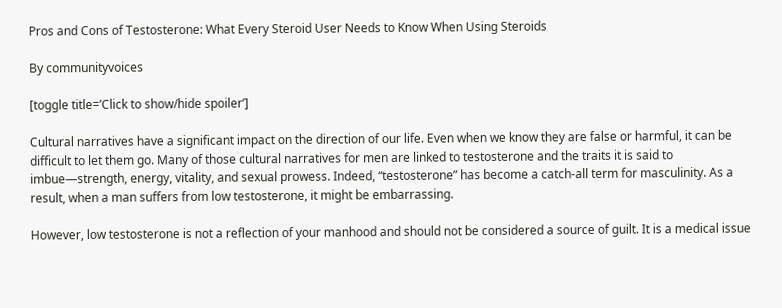Pros and Cons of Testosterone: What Every Steroid User Needs to Know When Using Steroids

By communityvoices

[toggle title=’Click to show/hide spoiler’]

Cultural narratives have a significant impact on the direction of our life. Even when we know they are false or harmful, it can be difficult to let them go. Many of those cultural narratives for men are linked to testosterone and the traits it is said to imbue—strength, energy, vitality, and sexual prowess. Indeed, “testosterone” has become a catch-all term for masculinity. As a result, when a man suffers from low testosterone, it might be embarrassing.

However, low testosterone is not a reflection of your manhood and should not be considered a source of guilt. It is a medical issue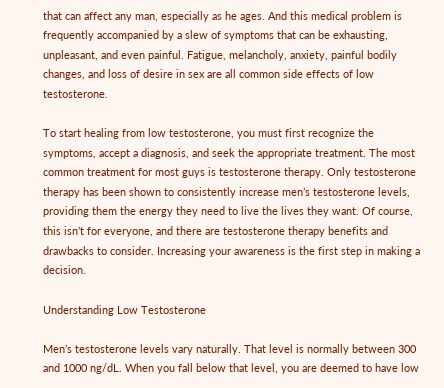that can affect any man, especially as he ages. And this medical problem is frequently accompanied by a slew of symptoms that can be exhausting, unpleasant, and even painful. Fatigue, melancholy, anxiety, painful bodily changes, and loss of desire in sex are all common side effects of low testosterone.

To start healing from low testosterone, you must first recognize the symptoms, accept a diagnosis, and seek the appropriate treatment. The most common treatment for most guys is testosterone therapy. Only testosterone therapy has been shown to consistently increase men’s testosterone levels, providing them the energy they need to live the lives they want. Of course, this isn’t for everyone, and there are testosterone therapy benefits and drawbacks to consider. Increasing your awareness is the first step in making a decision.

Understanding Low Testosterone

Men’s testosterone levels vary naturally. That level is normally between 300 and 1000 ng/dL. When you fall below that level, you are deemed to have low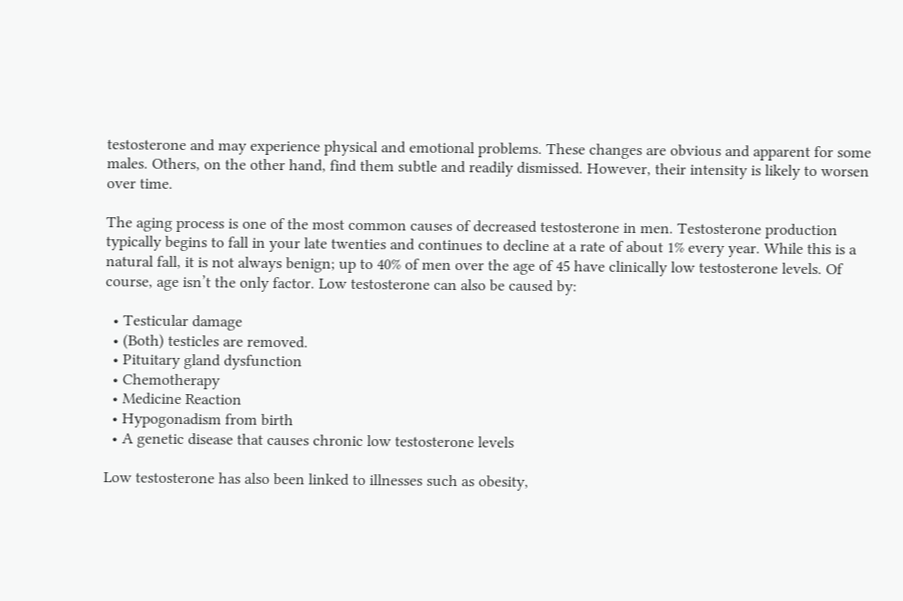testosterone and may experience physical and emotional problems. These changes are obvious and apparent for some males. Others, on the other hand, find them subtle and readily dismissed. However, their intensity is likely to worsen over time.

The aging process is one of the most common causes of decreased testosterone in men. Testosterone production typically begins to fall in your late twenties and continues to decline at a rate of about 1% every year. While this is a natural fall, it is not always benign; up to 40% of men over the age of 45 have clinically low testosterone levels. Of course, age isn’t the only factor. Low testosterone can also be caused by:

  • Testicular damage
  • (Both) testicles are removed.
  • Pituitary gland dysfunction
  • Chemotherapy
  • Medicine Reaction
  • Hypogonadism from birth
  • A genetic disease that causes chronic low testosterone levels

Low testosterone has also been linked to illnesses such as obesity,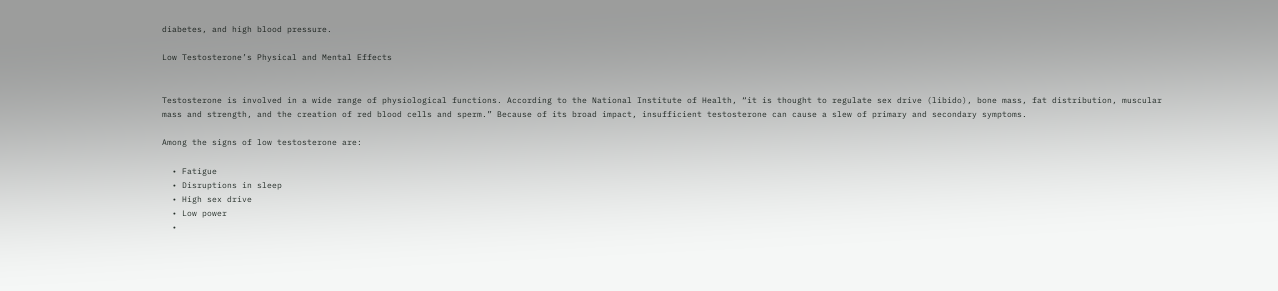diabetes, and high blood pressure.

Low Testosterone’s Physical and Mental Effects


Testosterone is involved in a wide range of physiological functions. According to the National Institute of Health, “it is thought to regulate sex drive (libido), bone mass, fat distribution, muscular mass and strength, and the creation of red blood cells and sperm.” Because of its broad impact, insufficient testosterone can cause a slew of primary and secondary symptoms.

Among the signs of low testosterone are:

  • Fatigue
  • Disruptions in sleep
  • High sex drive
  • Low power
  •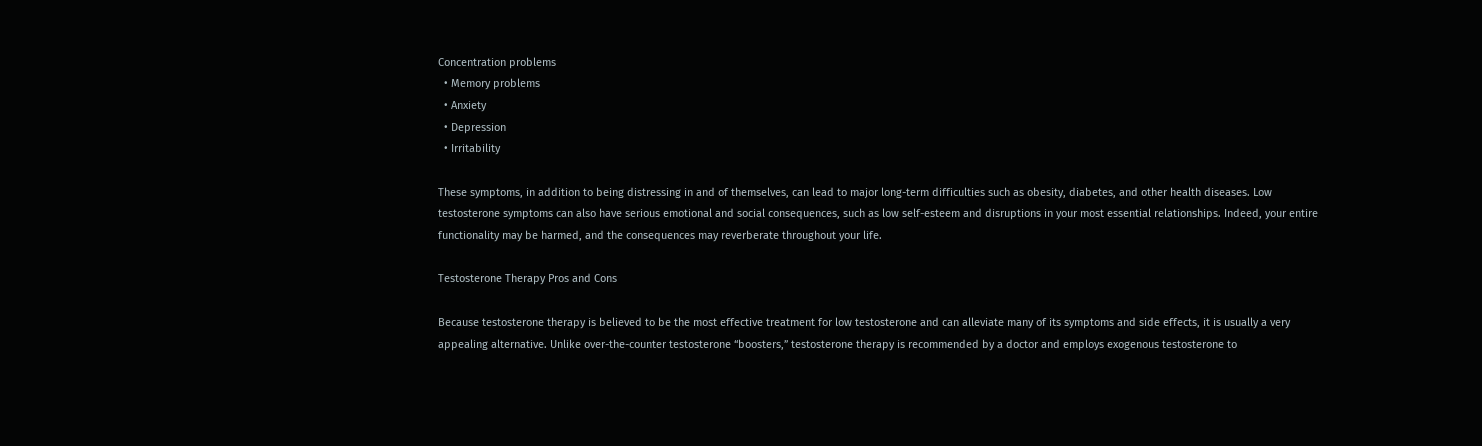Concentration problems
  • Memory problems
  • Anxiety
  • Depression
  • Irritability

These symptoms, in addition to being distressing in and of themselves, can lead to major long-term difficulties such as obesity, diabetes, and other health diseases. Low testosterone symptoms can also have serious emotional and social consequences, such as low self-esteem and disruptions in your most essential relationships. Indeed, your entire functionality may be harmed, and the consequences may reverberate throughout your life.

Testosterone Therapy Pros and Cons

Because testosterone therapy is believed to be the most effective treatment for low testosterone and can alleviate many of its symptoms and side effects, it is usually a very appealing alternative. Unlike over-the-counter testosterone “boosters,” testosterone therapy is recommended by a doctor and employs exogenous testosterone to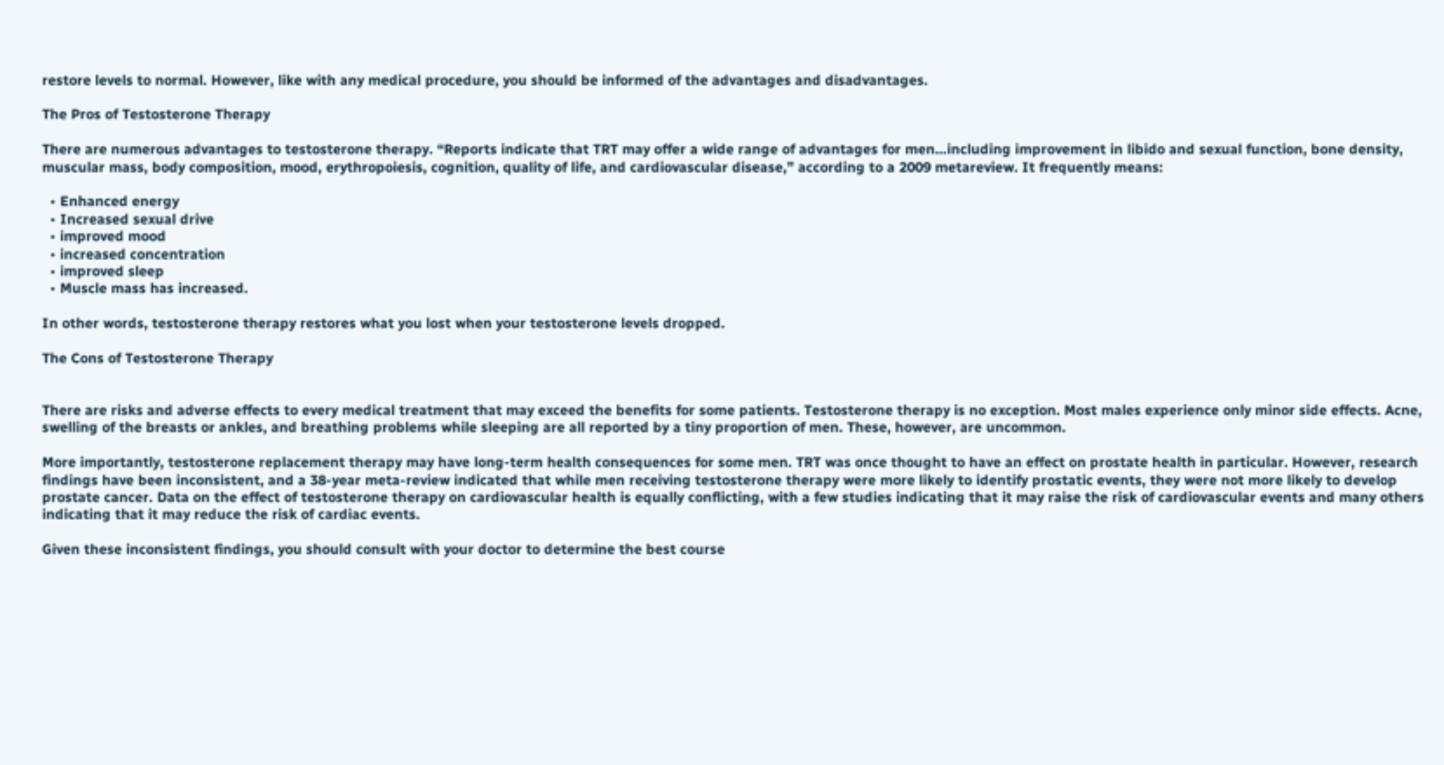restore levels to normal. However, like with any medical procedure, you should be informed of the advantages and disadvantages.

The Pros of Testosterone Therapy

There are numerous advantages to testosterone therapy. “Reports indicate that TRT may offer a wide range of advantages for men…including improvement in libido and sexual function, bone density, muscular mass, body composition, mood, erythropoiesis, cognition, quality of life, and cardiovascular disease,” according to a 2009 metareview. It frequently means:

  • Enhanced energy
  • Increased sexual drive
  • improved mood
  • increased concentration
  • improved sleep
  • Muscle mass has increased.

In other words, testosterone therapy restores what you lost when your testosterone levels dropped.

The Cons of Testosterone Therapy


There are risks and adverse effects to every medical treatment that may exceed the benefits for some patients. Testosterone therapy is no exception. Most males experience only minor side effects. Acne, swelling of the breasts or ankles, and breathing problems while sleeping are all reported by a tiny proportion of men. These, however, are uncommon.

More importantly, testosterone replacement therapy may have long-term health consequences for some men. TRT was once thought to have an effect on prostate health in particular. However, research findings have been inconsistent, and a 38-year meta-review indicated that while men receiving testosterone therapy were more likely to identify prostatic events, they were not more likely to develop prostate cancer. Data on the effect of testosterone therapy on cardiovascular health is equally conflicting, with a few studies indicating that it may raise the risk of cardiovascular events and many others indicating that it may reduce the risk of cardiac events.

Given these inconsistent findings, you should consult with your doctor to determine the best course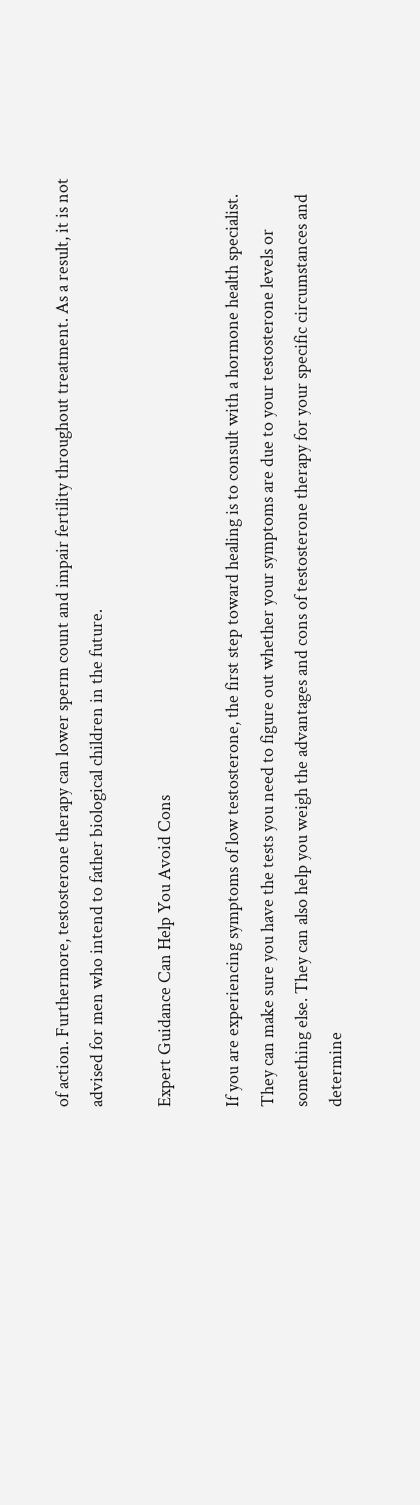of action. Furthermore, testosterone therapy can lower sperm count and impair fertility throughout treatment. As a result, it is not advised for men who intend to father biological children in the future.

Expert Guidance Can Help You Avoid Cons

If you are experiencing symptoms of low testosterone, the first step toward healing is to consult with a hormone health specialist. They can make sure you have the tests you need to figure out whether your symptoms are due to your testosterone levels or something else. They can also help you weigh the advantages and cons of testosterone therapy for your specific circumstances and determine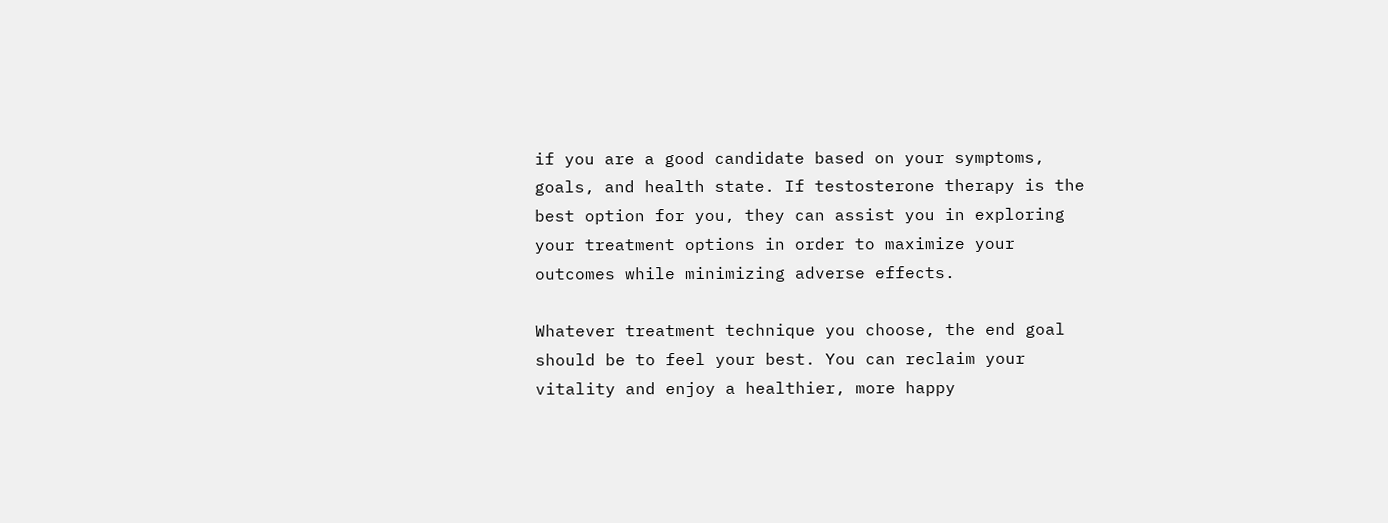if you are a good candidate based on your symptoms, goals, and health state. If testosterone therapy is the best option for you, they can assist you in exploring your treatment options in order to maximize your outcomes while minimizing adverse effects.

Whatever treatment technique you choose, the end goal should be to feel your best. You can reclaim your vitality and enjoy a healthier, more happy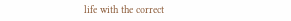life with the correct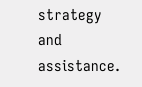strategy and assistance.